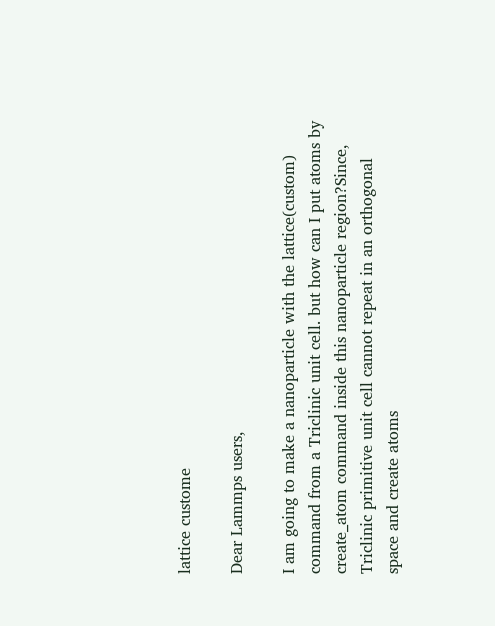lattice custome

Dear Lammps users,

I am going to make a nanoparticle with the lattice(custom) command from a Triclinic unit cell. but how can I put atoms by create_atom command inside this nanoparticle region?Since, Triclinic primitive unit cell cannot repeat in an orthogonal space and create atoms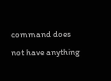command does not have anything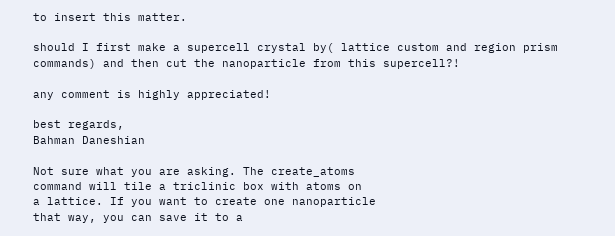to insert this matter.

should I first make a supercell crystal by( lattice custom and region prism commands) and then cut the nanoparticle from this supercell?!

any comment is highly appreciated!

best regards,
Bahman Daneshian

Not sure what you are asking. The create_atoms
command will tile a triclinic box with atoms on
a lattice. If you want to create one nanoparticle
that way, you can save it to a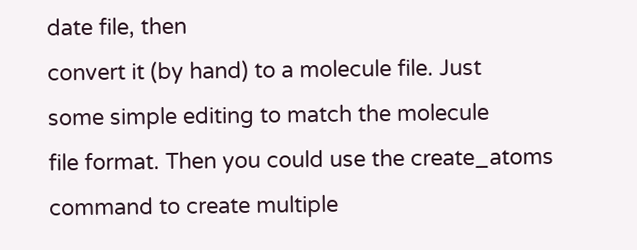date file, then
convert it (by hand) to a molecule file. Just
some simple editing to match the molecule
file format. Then you could use the create_atoms
command to create multiple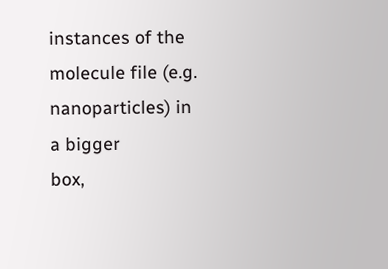instances of the
molecule file (e.g. nanoparticles) in a bigger
box,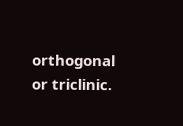orthogonal or triclinic.